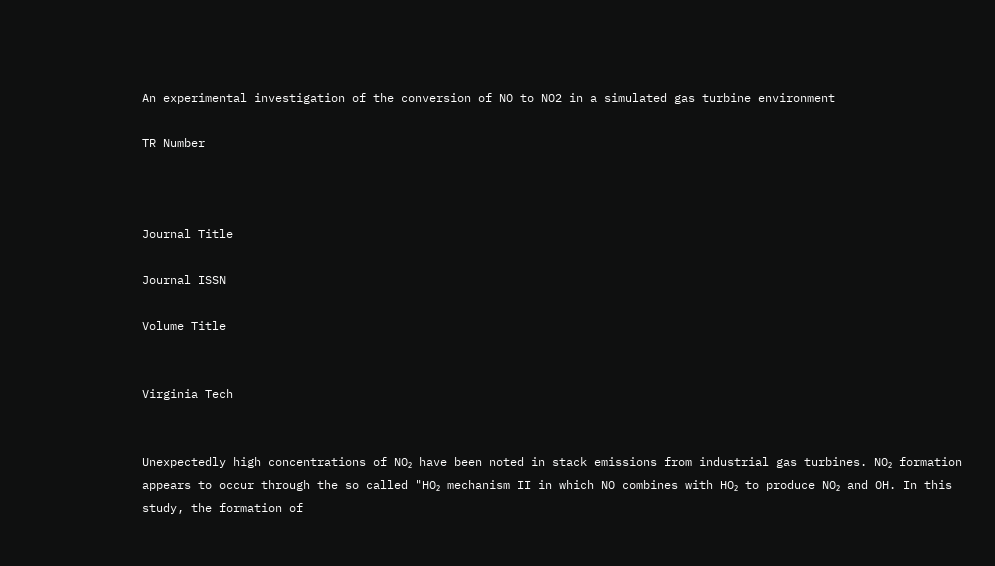An experimental investigation of the conversion of NO to NO2 in a simulated gas turbine environment

TR Number



Journal Title

Journal ISSN

Volume Title


Virginia Tech


Unexpectedly high concentrations of NO₂ have been noted in stack emissions from industrial gas turbines. NO₂ formation appears to occur through the so called "HO₂ mechanism II in which NO combines with HO₂ to produce NO₂ and OH. In this study, the formation of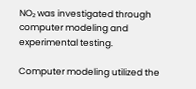NO₂ was investigated through computer modeling and experimental testing.

Computer modeling utilized the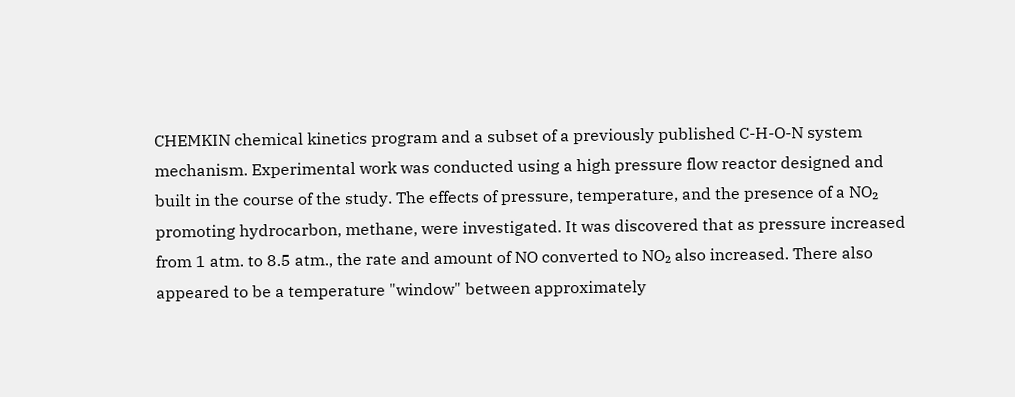CHEMKIN chemical kinetics program and a subset of a previously published C-H-O-N system mechanism. Experimental work was conducted using a high pressure flow reactor designed and built in the course of the study. The effects of pressure, temperature, and the presence of a NO₂ promoting hydrocarbon, methane, were investigated. It was discovered that as pressure increased from 1 atm. to 8.5 atm., the rate and amount of NO converted to NO₂ also increased. There also appeared to be a temperature "window" between approximately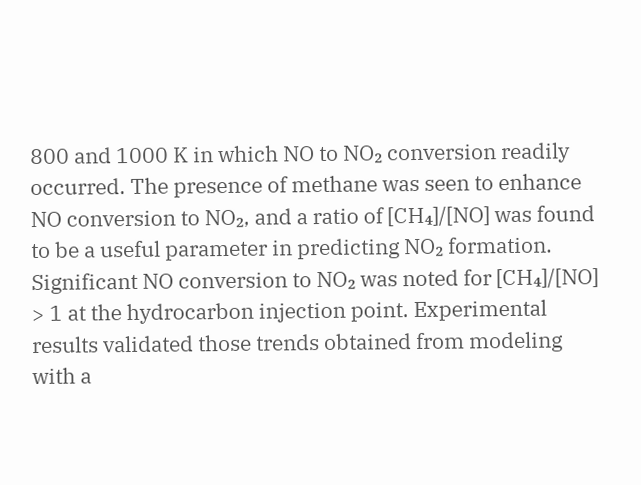800 and 1000 K in which NO to NO₂ conversion readily occurred. The presence of methane was seen to enhance NO conversion to NO₂, and a ratio of [CH₄]/[NO] was found to be a useful parameter in predicting NO₂ formation. Significant NO conversion to NO₂ was noted for [CH₄]/[NO] > 1 at the hydrocarbon injection point. Experimental results validated those trends obtained from modeling with a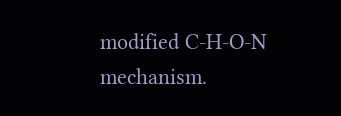modified C-H-O-N mechanism.